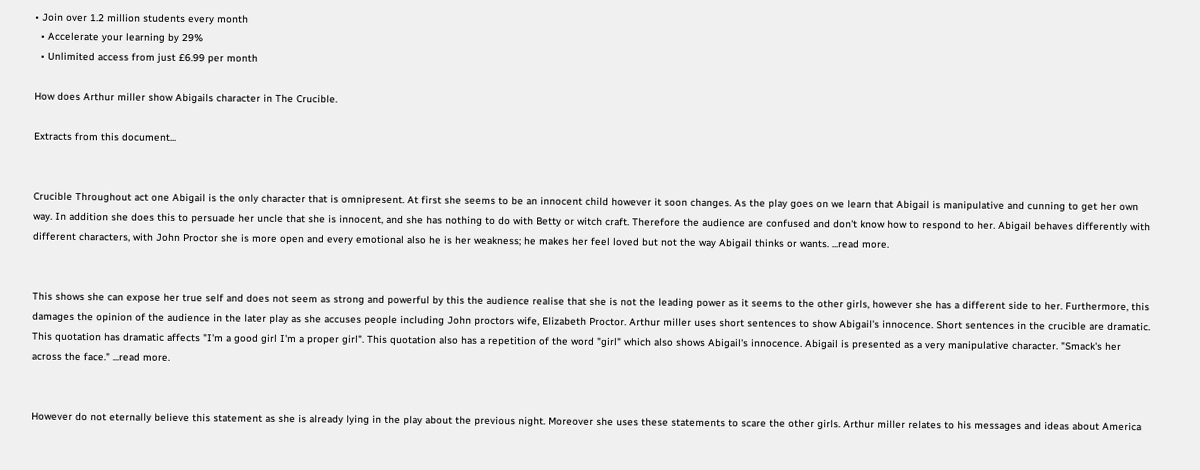• Join over 1.2 million students every month
  • Accelerate your learning by 29%
  • Unlimited access from just £6.99 per month

How does Arthur miller show Abigails character in The Crucible.

Extracts from this document...


Crucible Throughout act one Abigail is the only character that is omnipresent. At first she seems to be an innocent child however it soon changes. As the play goes on we learn that Abigail is manipulative and cunning to get her own way. In addition she does this to persuade her uncle that she is innocent, and she has nothing to do with Betty or witch craft. Therefore the audience are confused and don't know how to respond to her. Abigail behaves differently with different characters, with John Proctor she is more open and every emotional also he is her weakness; he makes her feel loved but not the way Abigail thinks or wants. ...read more.


This shows she can expose her true self and does not seem as strong and powerful by this the audience realise that she is not the leading power as it seems to the other girls, however she has a different side to her. Furthermore, this damages the opinion of the audience in the later play as she accuses people including John proctors wife, Elizabeth Proctor. Arthur miller uses short sentences to show Abigail's innocence. Short sentences in the crucible are dramatic. This quotation has dramatic affects "I'm a good girl I'm a proper girl". This quotation also has a repetition of the word "girl" which also shows Abigail's innocence. Abigail is presented as a very manipulative character. "Smack's her across the face." ...read more.


However do not eternally believe this statement as she is already lying in the play about the previous night. Moreover she uses these statements to scare the other girls. Arthur miller relates to his messages and ideas about America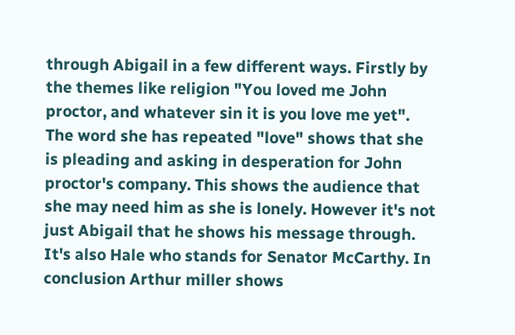through Abigail in a few different ways. Firstly by the themes like religion "You loved me John proctor, and whatever sin it is you love me yet". The word she has repeated "love" shows that she is pleading and asking in desperation for John proctor's company. This shows the audience that she may need him as she is lonely. However it's not just Abigail that he shows his message through. It's also Hale who stands for Senator McCarthy. In conclusion Arthur miller shows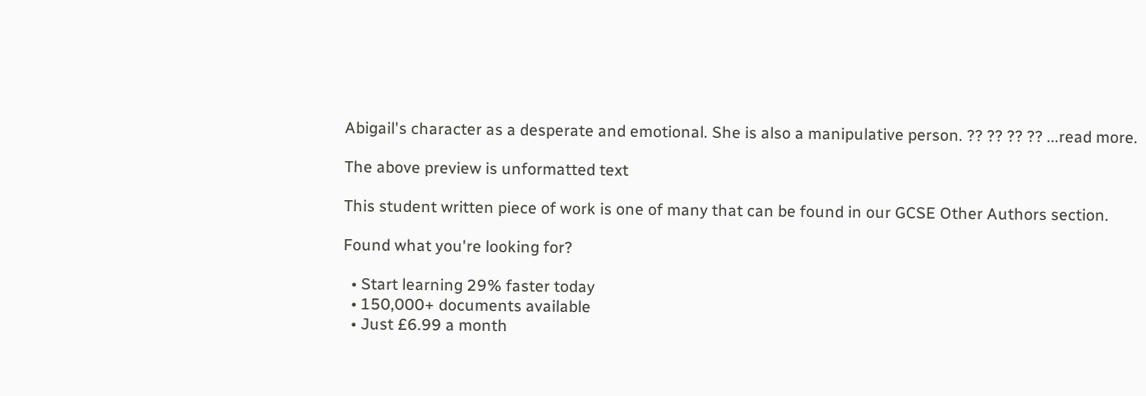Abigail's character as a desperate and emotional. She is also a manipulative person. ?? ?? ?? ?? ...read more.

The above preview is unformatted text

This student written piece of work is one of many that can be found in our GCSE Other Authors section.

Found what you're looking for?

  • Start learning 29% faster today
  • 150,000+ documents available
  • Just £6.99 a month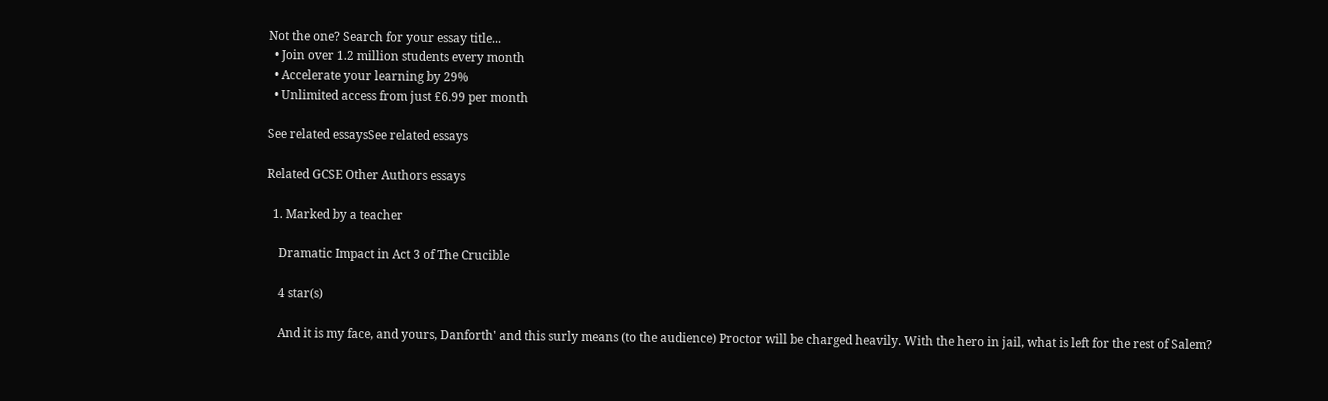Not the one? Search for your essay title...
  • Join over 1.2 million students every month
  • Accelerate your learning by 29%
  • Unlimited access from just £6.99 per month

See related essaysSee related essays

Related GCSE Other Authors essays

  1. Marked by a teacher

    Dramatic Impact in Act 3 of The Crucible

    4 star(s)

    And it is my face, and yours, Danforth' and this surly means (to the audience) Proctor will be charged heavily. With the hero in jail, what is left for the rest of Salem?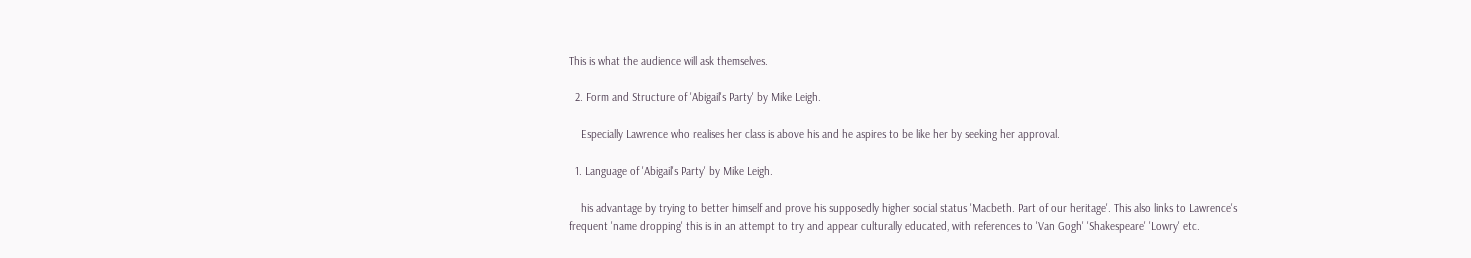This is what the audience will ask themselves.

  2. Form and Structure of 'Abigail's Party' by Mike Leigh.

    Especially Lawrence who realises her class is above his and he aspires to be like her by seeking her approval.

  1. Language of 'Abigail's Party' by Mike Leigh.

    his advantage by trying to better himself and prove his supposedly higher social status 'Macbeth. Part of our heritage'. This also links to Lawrence's frequent 'name dropping' this is in an attempt to try and appear culturally educated, with references to 'Van Gogh' 'Shakespeare' 'Lowry' etc.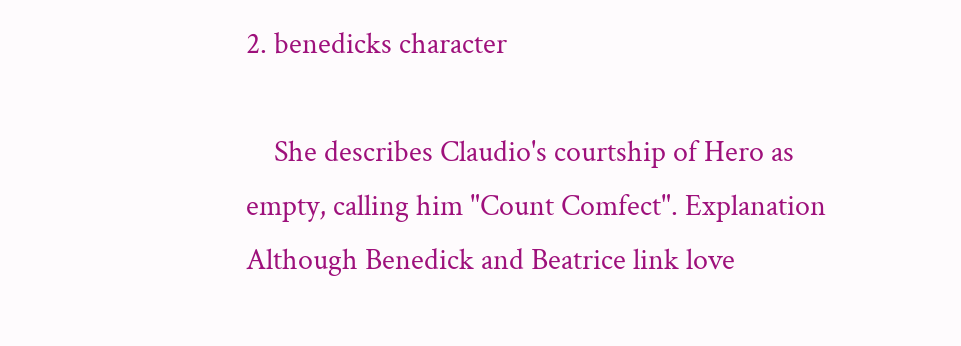2. benedicks character

    She describes Claudio's courtship of Hero as empty, calling him "Count Comfect". Explanation Although Benedick and Beatrice link love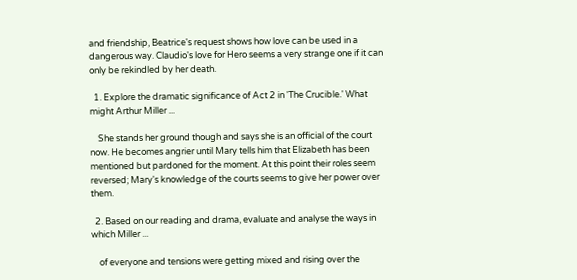and friendship, Beatrice's request shows how love can be used in a dangerous way. Claudio's love for Hero seems a very strange one if it can only be rekindled by her death.

  1. Explore the dramatic significance of Act 2 in 'The Crucible.' What might Arthur Miller ...

    She stands her ground though and says she is an official of the court now. He becomes angrier until Mary tells him that Elizabeth has been mentioned but pardoned for the moment. At this point their roles seem reversed; Mary's knowledge of the courts seems to give her power over them.

  2. Based on our reading and drama, evaluate and analyse the ways in which Miller ...

    of everyone and tensions were getting mixed and rising over the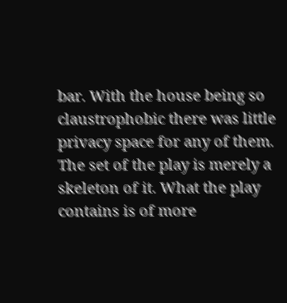bar. With the house being so claustrophobic there was little privacy space for any of them. The set of the play is merely a skeleton of it. What the play contains is of more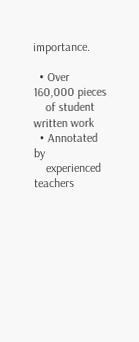importance.

  • Over 160,000 pieces
    of student written work
  • Annotated by
    experienced teachers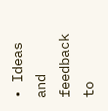• Ideas and feedback to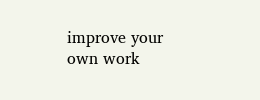improve your own work